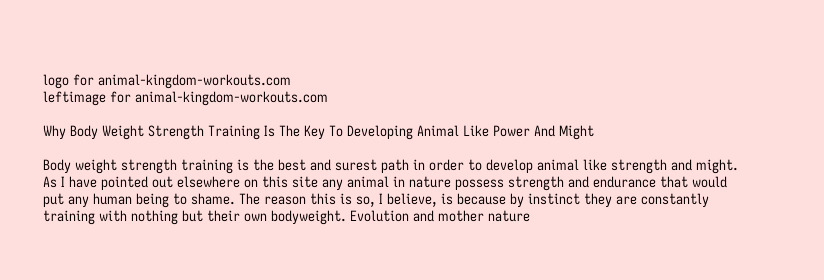logo for animal-kingdom-workouts.com
leftimage for animal-kingdom-workouts.com

Why Body Weight Strength Training Is The Key To Developing Animal Like Power And Might

Body weight strength training is the best and surest path in order to develop animal like strength and might. As I have pointed out elsewhere on this site any animal in nature possess strength and endurance that would put any human being to shame. The reason this is so, I believe, is because by instinct they are constantly training with nothing but their own bodyweight. Evolution and mother nature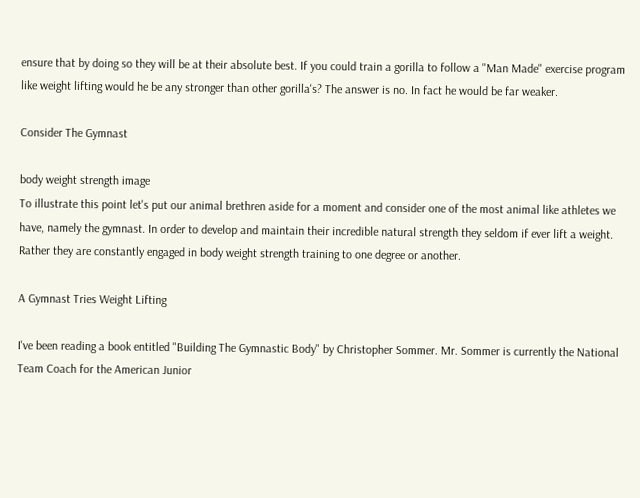ensure that by doing so they will be at their absolute best. If you could train a gorilla to follow a "Man Made" exercise program like weight lifting would he be any stronger than other gorilla's? The answer is no. In fact he would be far weaker.

Consider The Gymnast

body weight strength image
To illustrate this point let's put our animal brethren aside for a moment and consider one of the most animal like athletes we have, namely the gymnast. In order to develop and maintain their incredible natural strength they seldom if ever lift a weight. Rather they are constantly engaged in body weight strength training to one degree or another.

A Gymnast Tries Weight Lifting

I've been reading a book entitled "Building The Gymnastic Body" by Christopher Sommer. Mr. Sommer is currently the National Team Coach for the American Junior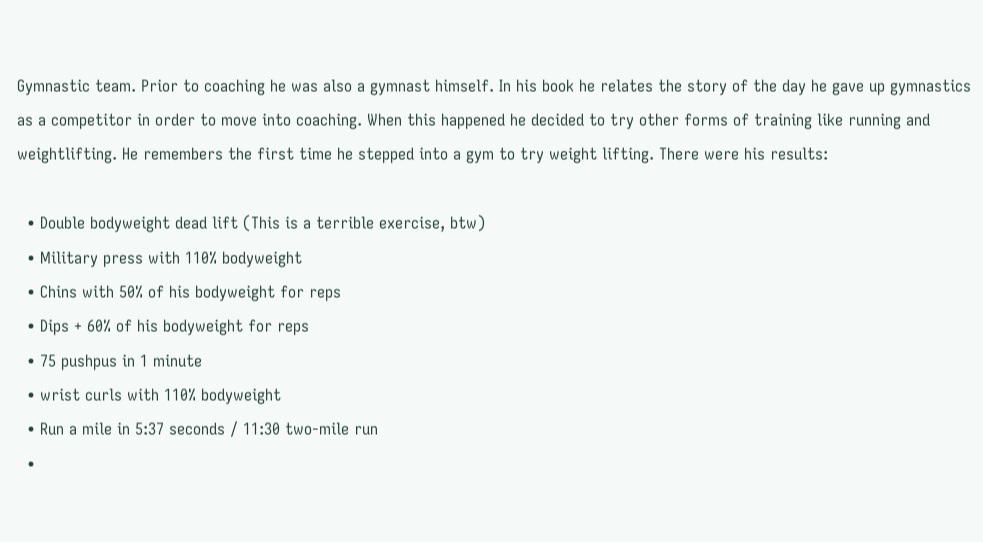Gymnastic team. Prior to coaching he was also a gymnast himself. In his book he relates the story of the day he gave up gymnastics as a competitor in order to move into coaching. When this happened he decided to try other forms of training like running and weightlifting. He remembers the first time he stepped into a gym to try weight lifting. There were his results:

  • Double bodyweight dead lift (This is a terrible exercise, btw)
  • Military press with 110% bodyweight
  • Chins with 50% of his bodyweight for reps
  • Dips + 60% of his bodyweight for reps
  • 75 pushpus in 1 minute
  • wrist curls with 110% bodyweight
  • Run a mile in 5:37 seconds / 11:30 two-mile run
  •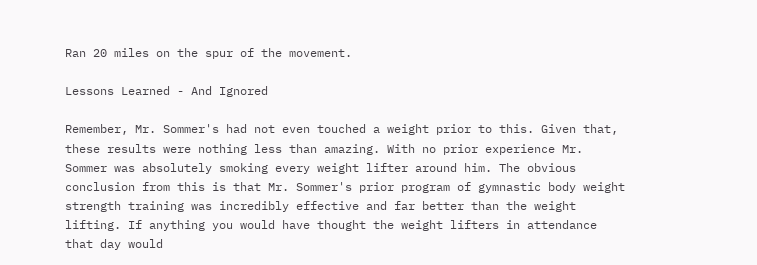Ran 20 miles on the spur of the movement.

Lessons Learned - And Ignored

Remember, Mr. Sommer's had not even touched a weight prior to this. Given that, these results were nothing less than amazing. With no prior experience Mr. Sommer was absolutely smoking every weight lifter around him. The obvious conclusion from this is that Mr. Sommer's prior program of gymnastic body weight strength training was incredibly effective and far better than the weight lifting. If anything you would have thought the weight lifters in attendance that day would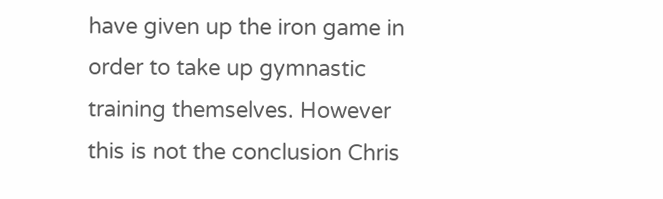have given up the iron game in order to take up gymnastic training themselves. However this is not the conclusion Chris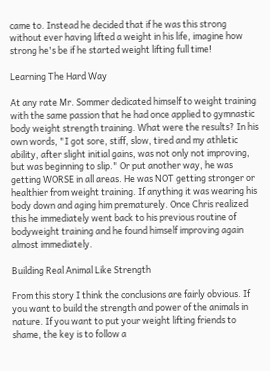came to. Instead he decided that if he was this strong without ever having lifted a weight in his life, imagine how strong he's be if he started weight lifting full time!

Learning The Hard Way

At any rate Mr. Sommer dedicated himself to weight training with the same passion that he had once applied to gymnastic body weight strength training. What were the results? In his own words, "I got sore, stiff, slow, tired and my athletic ability, after slight initial gains, was not only not improving, but was beginning to slip." Or put another way, he was getting WORSE in all areas. He was NOT getting stronger or healthier from weight training. If anything it was wearing his body down and aging him prematurely. Once Chris realized this he immediately went back to his previous routine of bodyweight training and he found himself improving again almost immediately.

Building Real Animal Like Strength

From this story I think the conclusions are fairly obvious. If you want to build the strength and power of the animals in nature. If you want to put your weight lifting friends to shame, the key is to follow a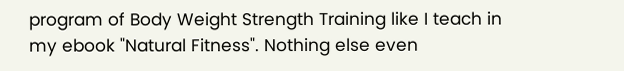program of Body Weight Strength Training like I teach in my ebook "Natural Fitness". Nothing else even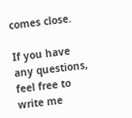comes close.

If you have any questions, feel free to write me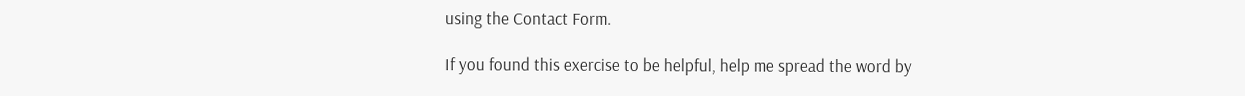using the Contact Form.

If you found this exercise to be helpful, help me spread the word by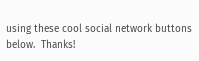using these cool social network buttons below.  Thanks!